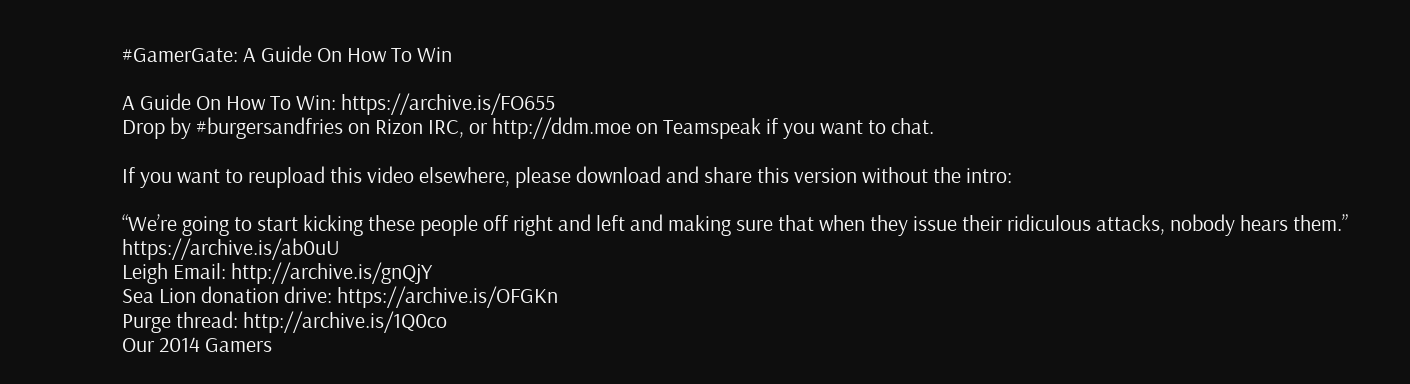#GamerGate: A Guide On How To Win

A Guide On How To Win: https://archive.is/FO655
Drop by #burgersandfries on Rizon IRC, or http://ddm.moe on Teamspeak if you want to chat.

If you want to reupload this video elsewhere, please download and share this version without the intro:

“We’re going to start kicking these people off right and left and making sure that when they issue their ridiculous attacks, nobody hears them.” https://archive.is/ab0uU
Leigh Email: http://archive.is/gnQjY
Sea Lion donation drive: https://archive.is/OFGKn
Purge thread: http://archive.is/1Q0co
Our 2014 Gamers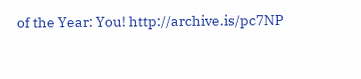of the Year: You! http://archive.is/pc7NP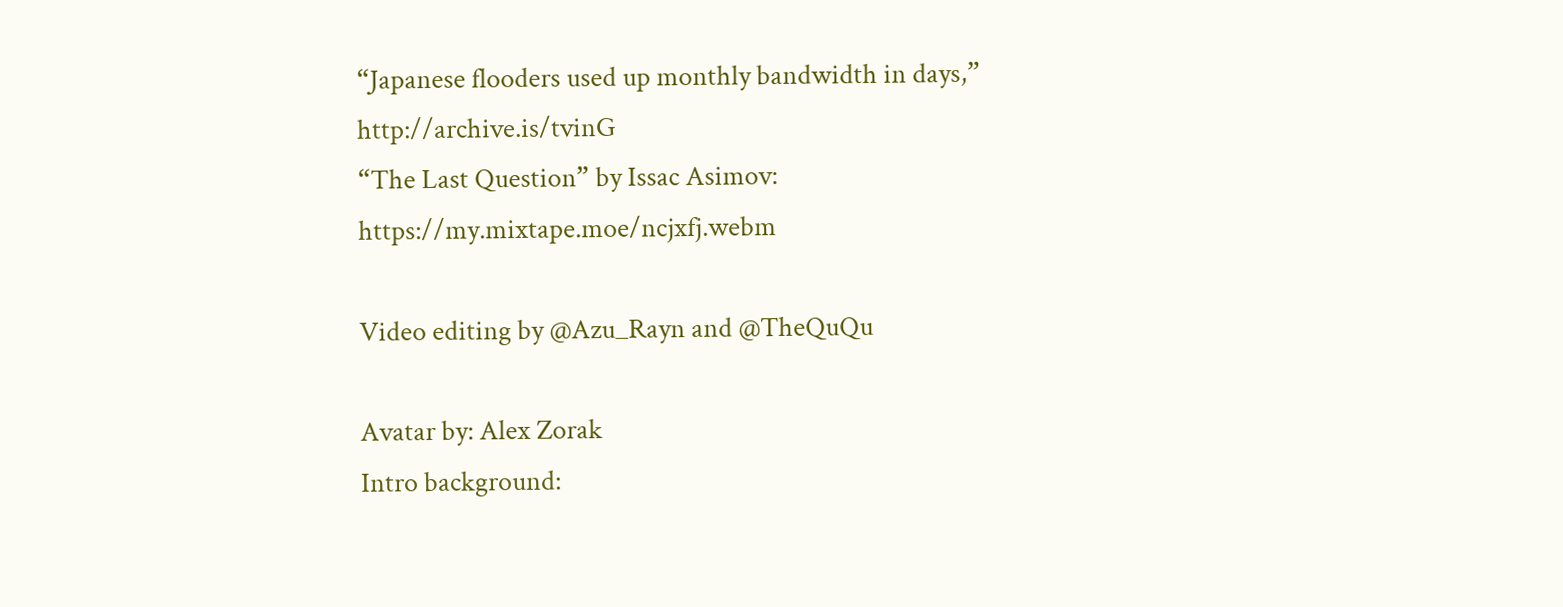“Japanese flooders used up monthly bandwidth in days,” http://archive.is/tvinG
“The Last Question” by Issac Asimov: https://my.mixtape.moe/ncjxfj.webm

Video editing by @Azu_Rayn and @TheQuQu

Avatar by: Alex Zorak
Intro background: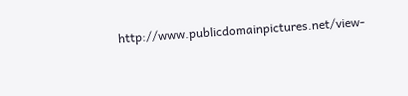http://www.publicdomainpictures.net/view-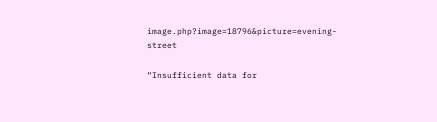image.php?image=18796&picture=evening-street

“Insufficient data for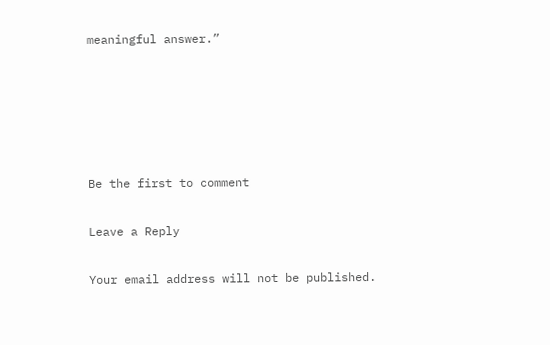meaningful answer.”





Be the first to comment

Leave a Reply

Your email address will not be published.